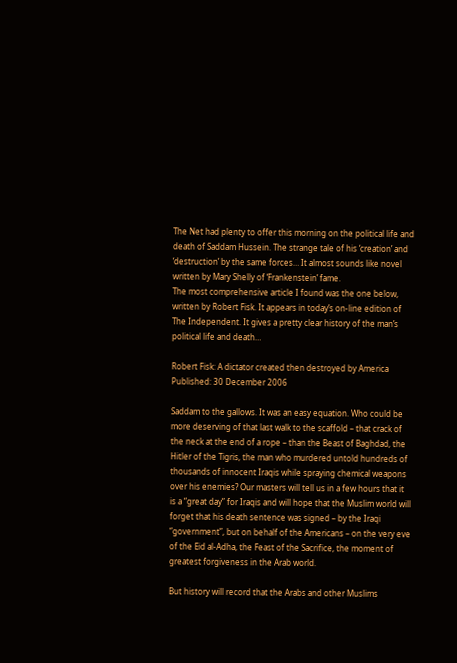The Net had plenty to offer this morning on the political life and death of Saddam Hussein. The strange tale of his ‘creation’ and ‘destruction’ by the same forces… It almost sounds like novel written by Mary Shelly of ‘Frankenstein’ fame.
The most comprehensive article I found was the one below, written by Robert Fisk. It appears in today’s on-line edition of The Independent. It gives a pretty clear history of the man’s political life and death…

Robert Fisk: A dictator created then destroyed by America
Published: 30 December 2006

Saddam to the gallows. It was an easy equation. Who could be more deserving of that last walk to the scaffold – that crack of the neck at the end of a rope – than the Beast of Baghdad, the Hitler of the Tigris, the man who murdered untold hundreds of thousands of innocent Iraqis while spraying chemical weapons over his enemies? Our masters will tell us in a few hours that it is a “great day” for Iraqis and will hope that the Muslim world will forget that his death sentence was signed – by the Iraqi “government”, but on behalf of the Americans – on the very eve of the Eid al-Adha, the Feast of the Sacrifice, the moment of greatest forgiveness in the Arab world.

But history will record that the Arabs and other Muslims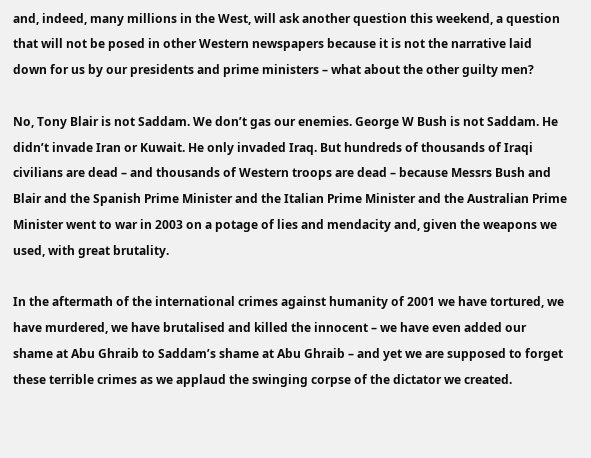and, indeed, many millions in the West, will ask another question this weekend, a question that will not be posed in other Western newspapers because it is not the narrative laid down for us by our presidents and prime ministers – what about the other guilty men?

No, Tony Blair is not Saddam. We don’t gas our enemies. George W Bush is not Saddam. He didn’t invade Iran or Kuwait. He only invaded Iraq. But hundreds of thousands of Iraqi civilians are dead – and thousands of Western troops are dead – because Messrs Bush and Blair and the Spanish Prime Minister and the Italian Prime Minister and the Australian Prime Minister went to war in 2003 on a potage of lies and mendacity and, given the weapons we used, with great brutality.

In the aftermath of the international crimes against humanity of 2001 we have tortured, we have murdered, we have brutalised and killed the innocent – we have even added our shame at Abu Ghraib to Saddam’s shame at Abu Ghraib – and yet we are supposed to forget these terrible crimes as we applaud the swinging corpse of the dictator we created.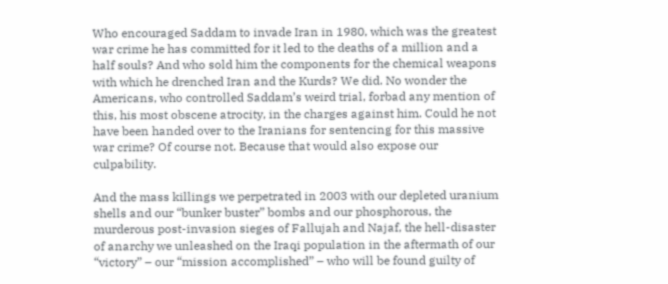Who encouraged Saddam to invade Iran in 1980, which was the greatest war crime he has committed for it led to the deaths of a million and a half souls? And who sold him the components for the chemical weapons with which he drenched Iran and the Kurds? We did. No wonder the Americans, who controlled Saddam’s weird trial, forbad any mention of this, his most obscene atrocity, in the charges against him. Could he not have been handed over to the Iranians for sentencing for this massive war crime? Of course not. Because that would also expose our culpability.

And the mass killings we perpetrated in 2003 with our depleted uranium shells and our “bunker buster” bombs and our phosphorous, the murderous post-invasion sieges of Fallujah and Najaf, the hell-disaster of anarchy we unleashed on the Iraqi population in the aftermath of our “victory” – our “mission accomplished” – who will be found guilty of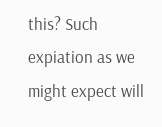this? Such expiation as we might expect will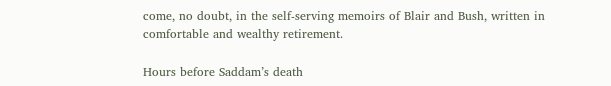come, no doubt, in the self-serving memoirs of Blair and Bush, written in comfortable and wealthy retirement.

Hours before Saddam’s death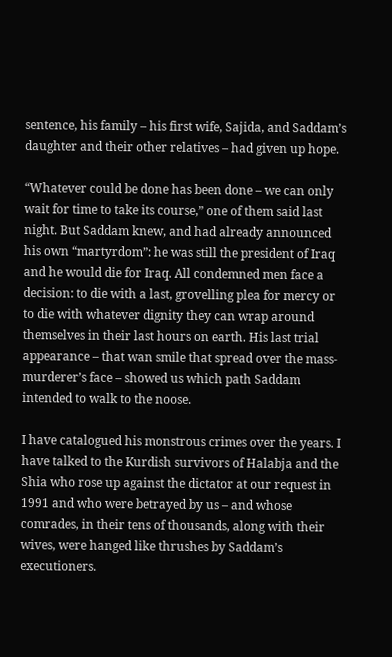sentence, his family – his first wife, Sajida, and Saddam’s daughter and their other relatives – had given up hope.

“Whatever could be done has been done – we can only wait for time to take its course,” one of them said last night. But Saddam knew, and had already announced his own “martyrdom”: he was still the president of Iraq and he would die for Iraq. All condemned men face a decision: to die with a last, grovelling plea for mercy or to die with whatever dignity they can wrap around themselves in their last hours on earth. His last trial appearance – that wan smile that spread over the mass-murderer’s face – showed us which path Saddam intended to walk to the noose.

I have catalogued his monstrous crimes over the years. I have talked to the Kurdish survivors of Halabja and the Shia who rose up against the dictator at our request in 1991 and who were betrayed by us – and whose comrades, in their tens of thousands, along with their wives, were hanged like thrushes by Saddam’s executioners.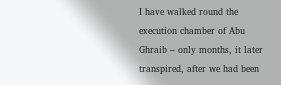I have walked round the execution chamber of Abu Ghraib – only months, it later transpired, after we had been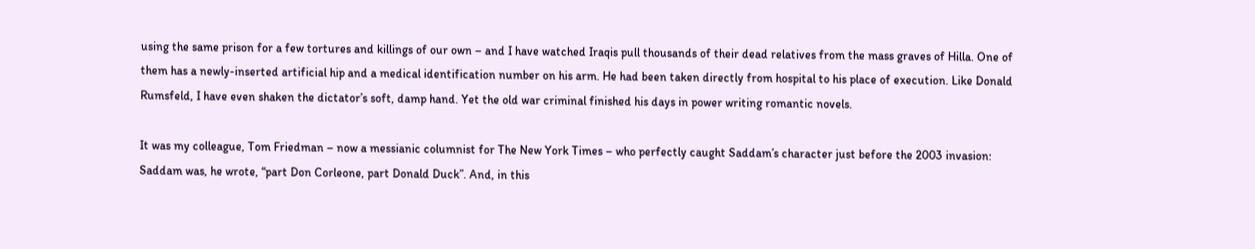using the same prison for a few tortures and killings of our own – and I have watched Iraqis pull thousands of their dead relatives from the mass graves of Hilla. One of them has a newly-inserted artificial hip and a medical identification number on his arm. He had been taken directly from hospital to his place of execution. Like Donald Rumsfeld, I have even shaken the dictator’s soft, damp hand. Yet the old war criminal finished his days in power writing romantic novels.

It was my colleague, Tom Friedman – now a messianic columnist for The New York Times – who perfectly caught Saddam’s character just before the 2003 invasion: Saddam was, he wrote, “part Don Corleone, part Donald Duck”. And, in this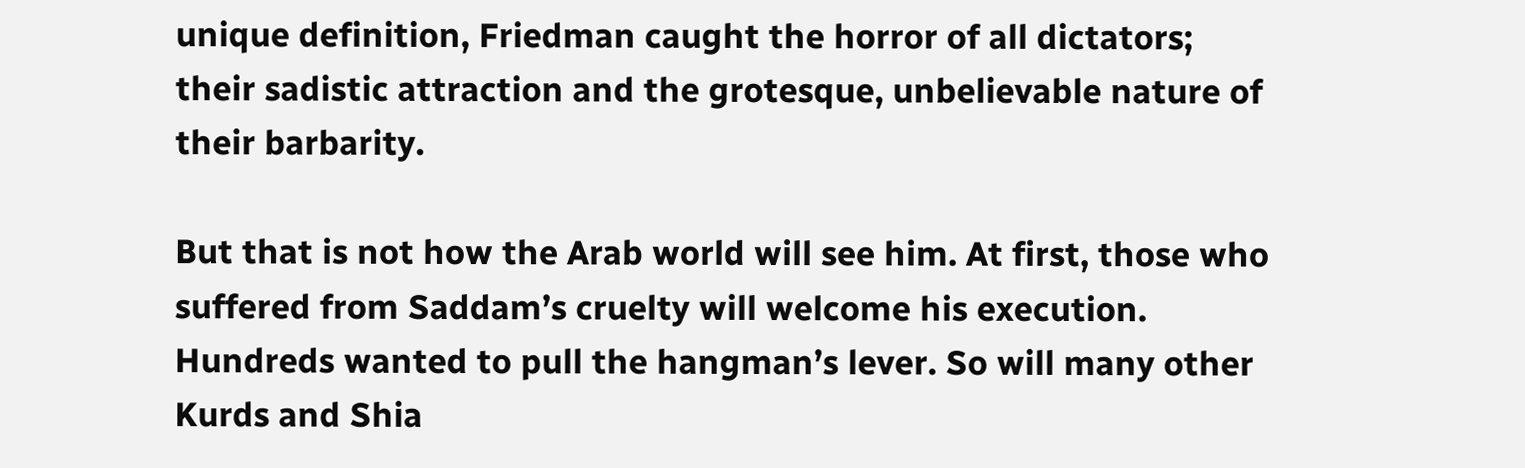unique definition, Friedman caught the horror of all dictators; their sadistic attraction and the grotesque, unbelievable nature of their barbarity.

But that is not how the Arab world will see him. At first, those who suffered from Saddam’s cruelty will welcome his execution. Hundreds wanted to pull the hangman’s lever. So will many other Kurds and Shia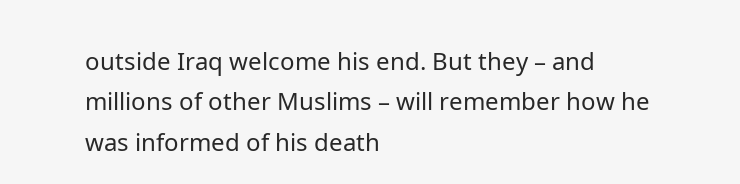outside Iraq welcome his end. But they – and millions of other Muslims – will remember how he was informed of his death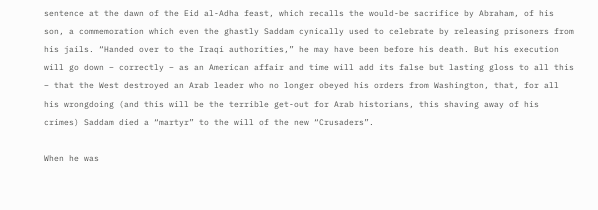sentence at the dawn of the Eid al-Adha feast, which recalls the would-be sacrifice by Abraham, of his son, a commemoration which even the ghastly Saddam cynically used to celebrate by releasing prisoners from his jails. “Handed over to the Iraqi authorities,” he may have been before his death. But his execution will go down – correctly – as an American affair and time will add its false but lasting gloss to all this – that the West destroyed an Arab leader who no longer obeyed his orders from Washington, that, for all his wrongdoing (and this will be the terrible get-out for Arab historians, this shaving away of his crimes) Saddam died a “martyr” to the will of the new “Crusaders”.

When he was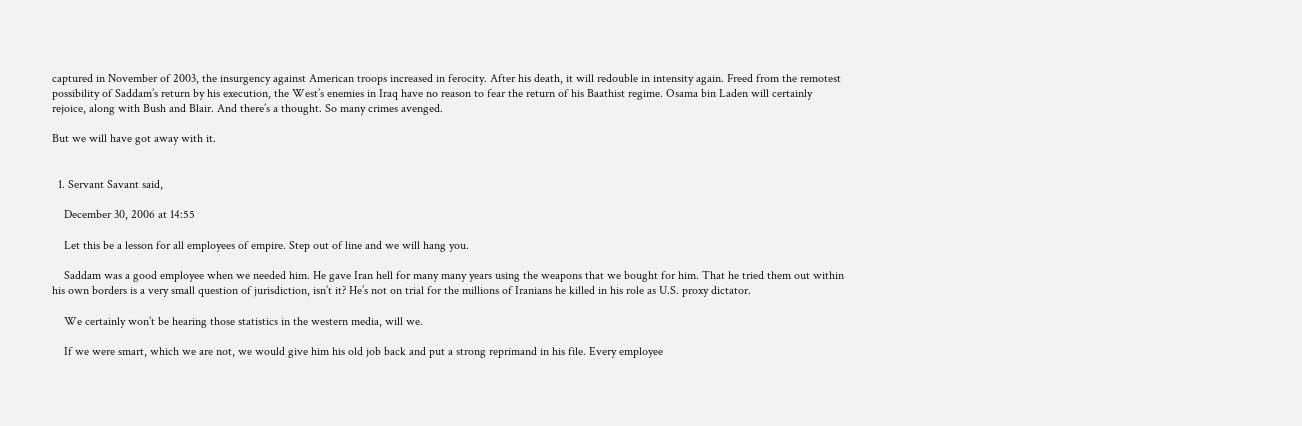captured in November of 2003, the insurgency against American troops increased in ferocity. After his death, it will redouble in intensity again. Freed from the remotest possibility of Saddam’s return by his execution, the West’s enemies in Iraq have no reason to fear the return of his Baathist regime. Osama bin Laden will certainly rejoice, along with Bush and Blair. And there’s a thought. So many crimes avenged.

But we will have got away with it.


  1. Servant Savant said,

    December 30, 2006 at 14:55

    Let this be a lesson for all employees of empire. Step out of line and we will hang you.

    Saddam was a good employee when we needed him. He gave Iran hell for many many years using the weapons that we bought for him. That he tried them out within his own borders is a very small question of jurisdiction, isn’t it? He’s not on trial for the millions of Iranians he killed in his role as U.S. proxy dictator.

    We certainly won’t be hearing those statistics in the western media, will we.

    If we were smart, which we are not, we would give him his old job back and put a strong reprimand in his file. Every employee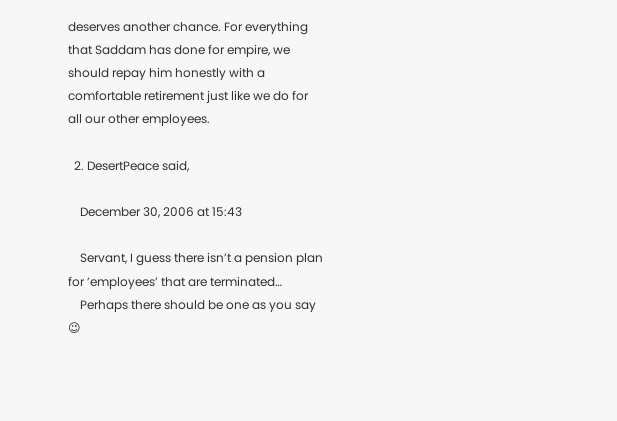deserves another chance. For everything that Saddam has done for empire, we should repay him honestly with a comfortable retirement just like we do for all our other employees.

  2. DesertPeace said,

    December 30, 2006 at 15:43

    Servant, I guess there isn’t a pension plan for ’employees’ that are terminated…
    Perhaps there should be one as you say 😉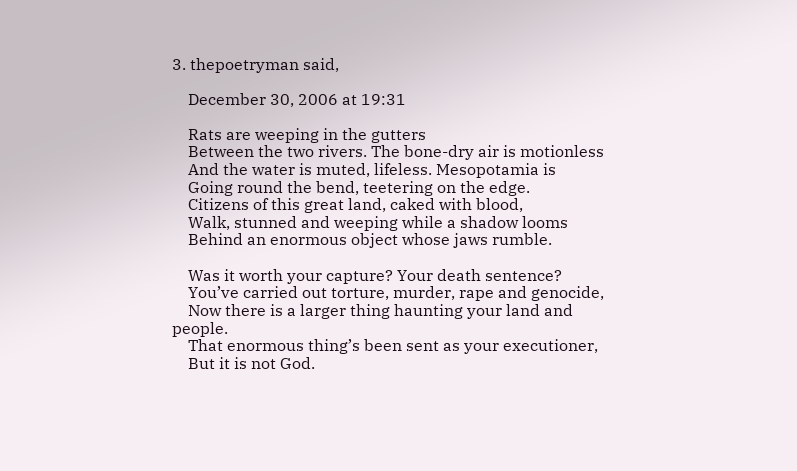3. thepoetryman said,

    December 30, 2006 at 19:31

    Rats are weeping in the gutters
    Between the two rivers. The bone-dry air is motionless
    And the water is muted, lifeless. Mesopotamia is
    Going round the bend, teetering on the edge.
    Citizens of this great land, caked with blood,
    Walk, stunned and weeping while a shadow looms
    Behind an enormous object whose jaws rumble.

    Was it worth your capture? Your death sentence?
    You’ve carried out torture, murder, rape and genocide,
    Now there is a larger thing haunting your land and people.
    That enormous thing’s been sent as your executioner,
    But it is not God.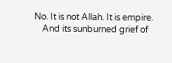No. It is not Allah. It is empire.
    And its sunburned grief of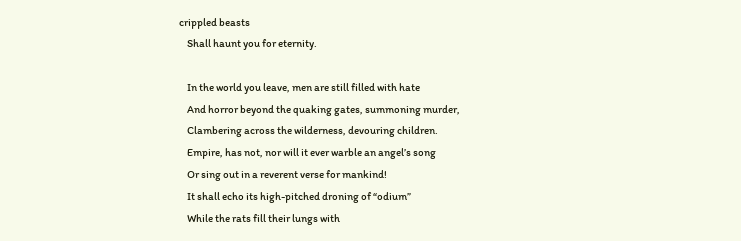crippled beasts
    Shall haunt you for eternity.

    In the world you leave, men are still filled with hate
    And horror beyond the quaking gates, summoning murder,
    Clambering across the wilderness, devouring children.
    Empire, has not, nor will it ever warble an angel’s song
    Or sing out in a reverent verse for mankind!
    It shall echo its high-pitched droning of “odium”
    While the rats fill their lungs with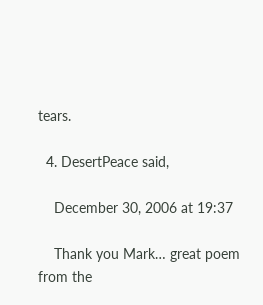tears.

  4. DesertPeace said,

    December 30, 2006 at 19:37

    Thank you Mark… great poem from the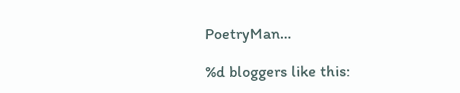PoetryMan…

%d bloggers like this: